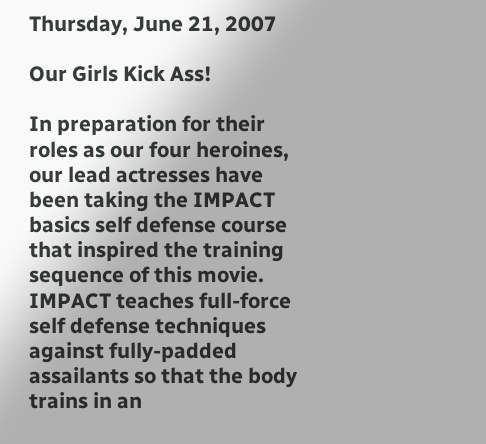Thursday, June 21, 2007

Our Girls Kick Ass!

In preparation for their roles as our four heroines, our lead actresses have been taking the IMPACT basics self defense course that inspired the training sequence of this movie. IMPACT teaches full-force self defense techniques against fully-padded assailants so that the body trains in an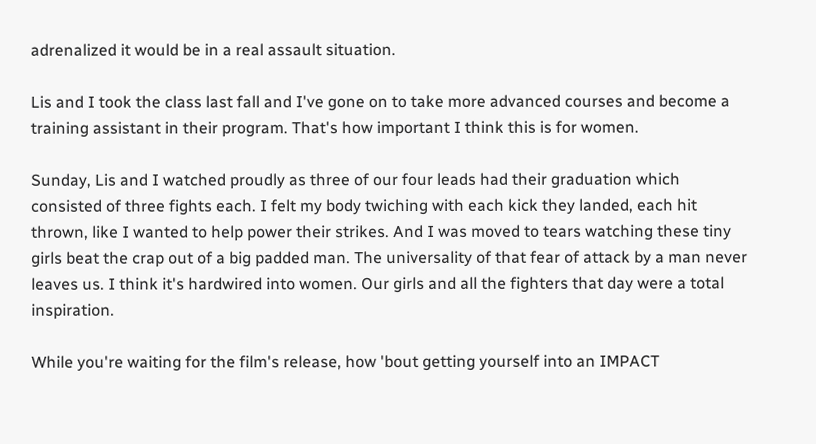adrenalized it would be in a real assault situation.

Lis and I took the class last fall and I've gone on to take more advanced courses and become a training assistant in their program. That's how important I think this is for women.

Sunday, Lis and I watched proudly as three of our four leads had their graduation which consisted of three fights each. I felt my body twiching with each kick they landed, each hit thrown, like I wanted to help power their strikes. And I was moved to tears watching these tiny girls beat the crap out of a big padded man. The universality of that fear of attack by a man never leaves us. I think it's hardwired into women. Our girls and all the fighters that day were a total inspiration.

While you're waiting for the film's release, how 'bout getting yourself into an IMPACT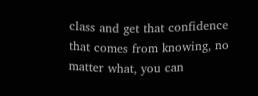class and get that confidence that comes from knowing, no matter what, you can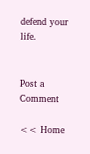defend your life.


Post a Comment

<< Home